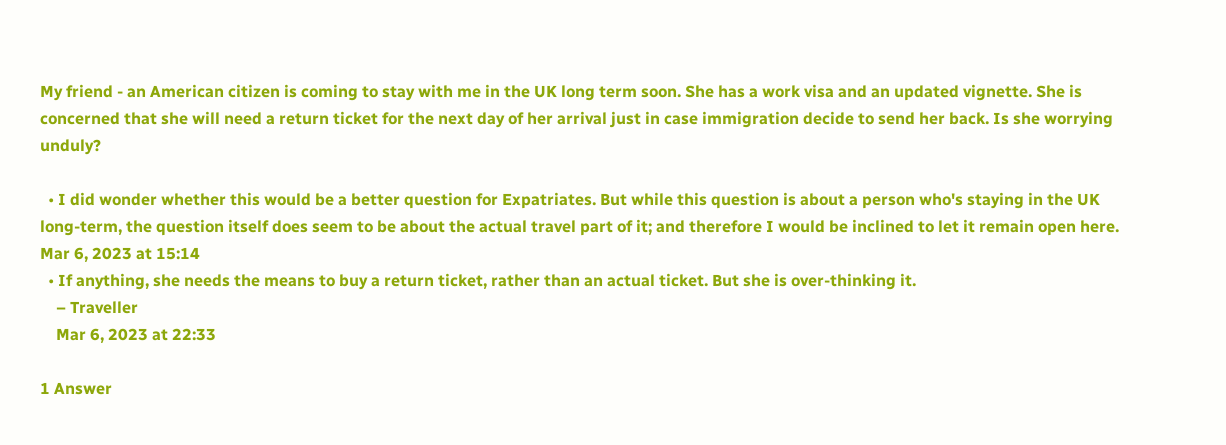My friend - an American citizen is coming to stay with me in the UK long term soon. She has a work visa and an updated vignette. She is concerned that she will need a return ticket for the next day of her arrival just in case immigration decide to send her back. Is she worrying unduly?

  • I did wonder whether this would be a better question for Expatriates. But while this question is about a person who's staying in the UK long-term, the question itself does seem to be about the actual travel part of it; and therefore I would be inclined to let it remain open here. Mar 6, 2023 at 15:14
  • If anything, she needs the means to buy a return ticket, rather than an actual ticket. But she is over-thinking it.
    – Traveller
    Mar 6, 2023 at 22:33

1 Answer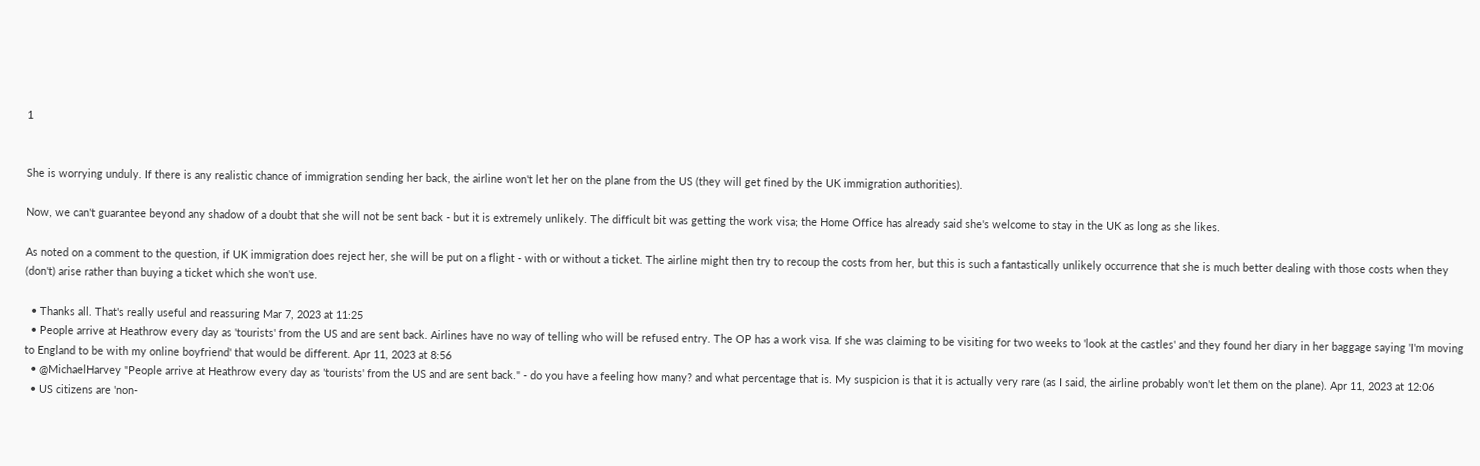1


She is worrying unduly. If there is any realistic chance of immigration sending her back, the airline won't let her on the plane from the US (they will get fined by the UK immigration authorities).

Now, we can't guarantee beyond any shadow of a doubt that she will not be sent back - but it is extremely unlikely. The difficult bit was getting the work visa; the Home Office has already said she's welcome to stay in the UK as long as she likes.

As noted on a comment to the question, if UK immigration does reject her, she will be put on a flight - with or without a ticket. The airline might then try to recoup the costs from her, but this is such a fantastically unlikely occurrence that she is much better dealing with those costs when they (don't) arise rather than buying a ticket which she won't use.

  • Thanks all. That's really useful and reassuring Mar 7, 2023 at 11:25
  • People arrive at Heathrow every day as 'tourists' from the US and are sent back. Airlines have no way of telling who will be refused entry. The OP has a work visa. If she was claiming to be visiting for two weeks to 'look at the castles' and they found her diary in her baggage saying 'I'm moving to England to be with my online boyfriend' that would be different. Apr 11, 2023 at 8:56
  • @MichaelHarvey "People arrive at Heathrow every day as 'tourists' from the US and are sent back." - do you have a feeling how many? and what percentage that is. My suspicion is that it is actually very rare (as I said, the airline probably won't let them on the plane). Apr 11, 2023 at 12:06
  • US citizens are 'non-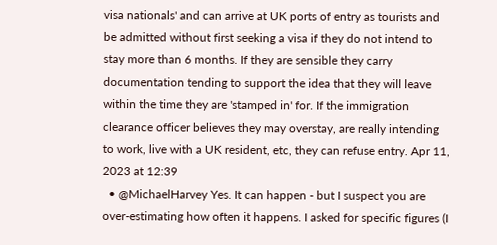visa nationals' and can arrive at UK ports of entry as tourists and be admitted without first seeking a visa if they do not intend to stay more than 6 months. If they are sensible they carry documentation tending to support the idea that they will leave within the time they are 'stamped in' for. If the immigration clearance officer believes they may overstay, are really intending to work, live with a UK resident, etc, they can refuse entry. Apr 11, 2023 at 12:39
  • @MichaelHarvey Yes. It can happen - but I suspect you are over-estimating how often it happens. I asked for specific figures (I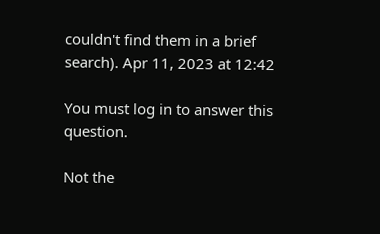couldn't find them in a brief search). Apr 11, 2023 at 12:42

You must log in to answer this question.

Not the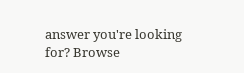answer you're looking for? Browse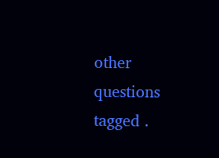other questions tagged .